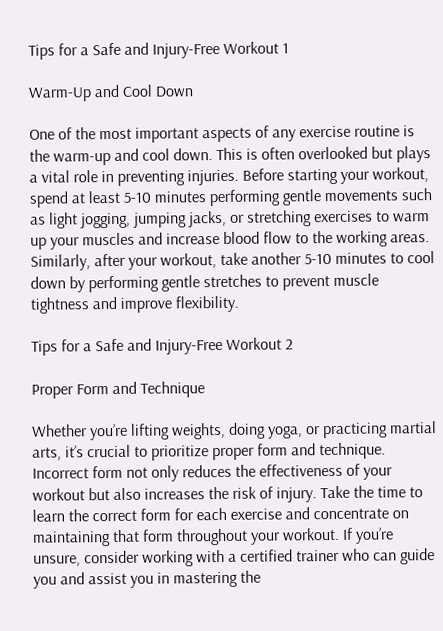Tips for a Safe and Injury-Free Workout 1

Warm-Up and Cool Down

One of the most important aspects of any exercise routine is the warm-up and cool down. This is often overlooked but plays a vital role in preventing injuries. Before starting your workout, spend at least 5-10 minutes performing gentle movements such as light jogging, jumping jacks, or stretching exercises to warm up your muscles and increase blood flow to the working areas. Similarly, after your workout, take another 5-10 minutes to cool down by performing gentle stretches to prevent muscle tightness and improve flexibility.

Tips for a Safe and Injury-Free Workout 2

Proper Form and Technique

Whether you’re lifting weights, doing yoga, or practicing martial arts, it’s crucial to prioritize proper form and technique. Incorrect form not only reduces the effectiveness of your workout but also increases the risk of injury. Take the time to learn the correct form for each exercise and concentrate on maintaining that form throughout your workout. If you’re unsure, consider working with a certified trainer who can guide you and assist you in mastering the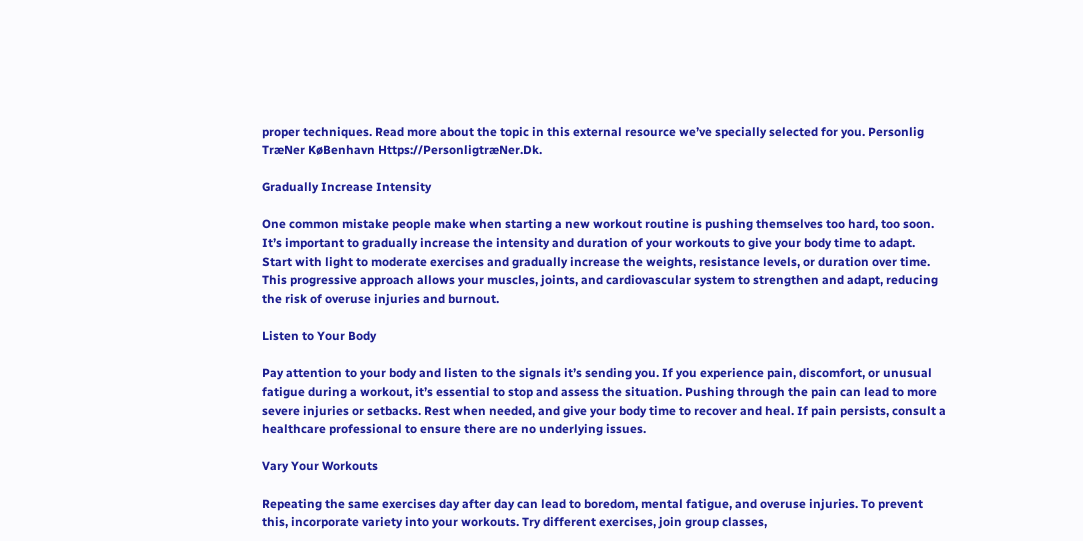proper techniques. Read more about the topic in this external resource we’ve specially selected for you. Personlig TræNer KøBenhavn Https://PersonligtræNer.Dk.

Gradually Increase Intensity

One common mistake people make when starting a new workout routine is pushing themselves too hard, too soon. It’s important to gradually increase the intensity and duration of your workouts to give your body time to adapt. Start with light to moderate exercises and gradually increase the weights, resistance levels, or duration over time. This progressive approach allows your muscles, joints, and cardiovascular system to strengthen and adapt, reducing the risk of overuse injuries and burnout.

Listen to Your Body

Pay attention to your body and listen to the signals it’s sending you. If you experience pain, discomfort, or unusual fatigue during a workout, it’s essential to stop and assess the situation. Pushing through the pain can lead to more severe injuries or setbacks. Rest when needed, and give your body time to recover and heal. If pain persists, consult a healthcare professional to ensure there are no underlying issues.

Vary Your Workouts

Repeating the same exercises day after day can lead to boredom, mental fatigue, and overuse injuries. To prevent this, incorporate variety into your workouts. Try different exercises, join group classes,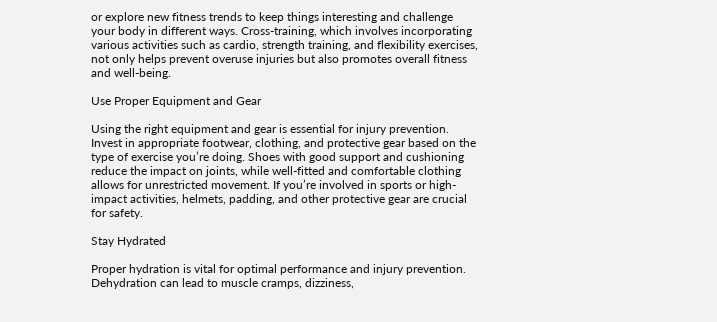or explore new fitness trends to keep things interesting and challenge your body in different ways. Cross-training, which involves incorporating various activities such as cardio, strength training, and flexibility exercises, not only helps prevent overuse injuries but also promotes overall fitness and well-being.

Use Proper Equipment and Gear

Using the right equipment and gear is essential for injury prevention. Invest in appropriate footwear, clothing, and protective gear based on the type of exercise you’re doing. Shoes with good support and cushioning reduce the impact on joints, while well-fitted and comfortable clothing allows for unrestricted movement. If you’re involved in sports or high-impact activities, helmets, padding, and other protective gear are crucial for safety.

Stay Hydrated

Proper hydration is vital for optimal performance and injury prevention. Dehydration can lead to muscle cramps, dizziness,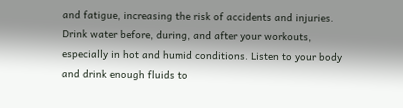and fatigue, increasing the risk of accidents and injuries. Drink water before, during, and after your workouts, especially in hot and humid conditions. Listen to your body and drink enough fluids to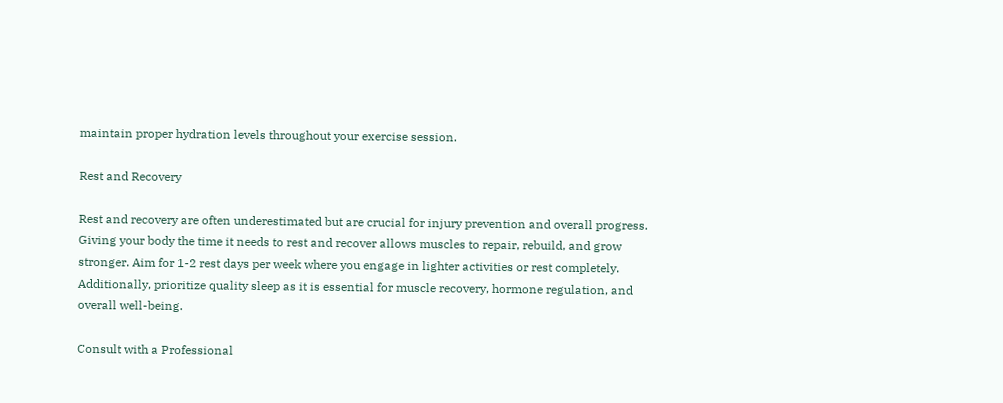maintain proper hydration levels throughout your exercise session.

Rest and Recovery

Rest and recovery are often underestimated but are crucial for injury prevention and overall progress. Giving your body the time it needs to rest and recover allows muscles to repair, rebuild, and grow stronger. Aim for 1-2 rest days per week where you engage in lighter activities or rest completely. Additionally, prioritize quality sleep as it is essential for muscle recovery, hormone regulation, and overall well-being.

Consult with a Professional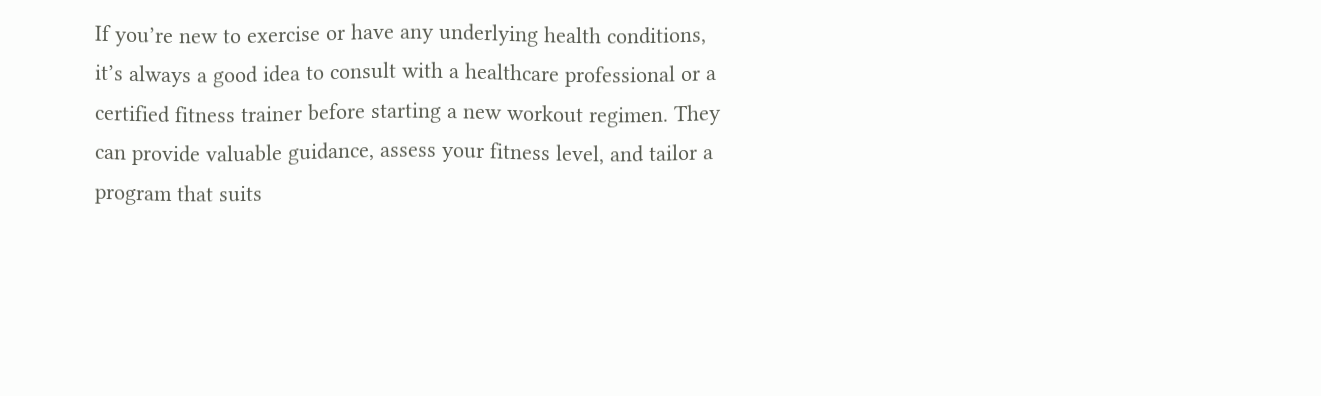If you’re new to exercise or have any underlying health conditions, it’s always a good idea to consult with a healthcare professional or a certified fitness trainer before starting a new workout regimen. They can provide valuable guidance, assess your fitness level, and tailor a program that suits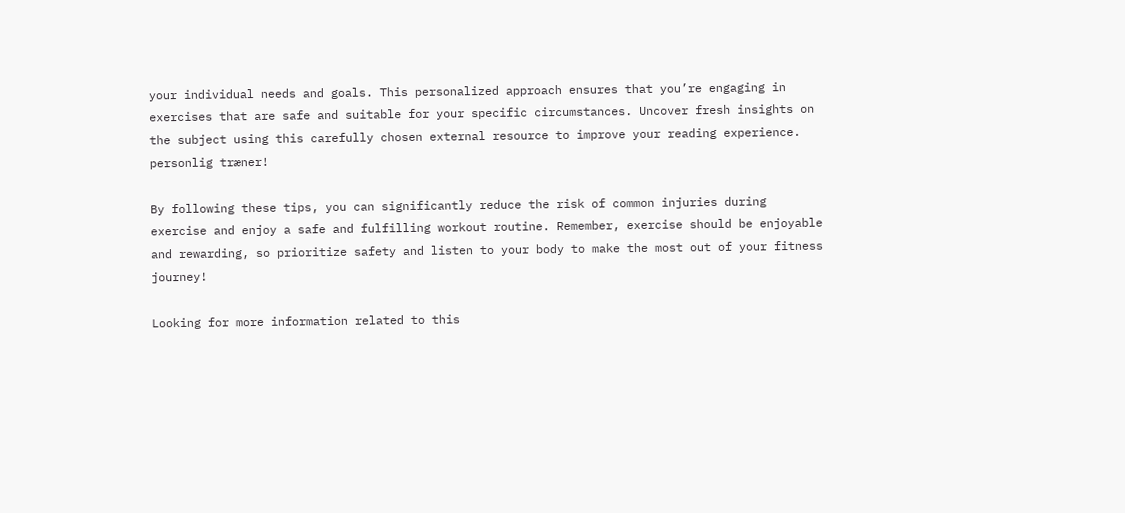your individual needs and goals. This personalized approach ensures that you’re engaging in exercises that are safe and suitable for your specific circumstances. Uncover fresh insights on the subject using this carefully chosen external resource to improve your reading experience. personlig træner!

By following these tips, you can significantly reduce the risk of common injuries during exercise and enjoy a safe and fulfilling workout routine. Remember, exercise should be enjoyable and rewarding, so prioritize safety and listen to your body to make the most out of your fitness journey!

Looking for more information related to this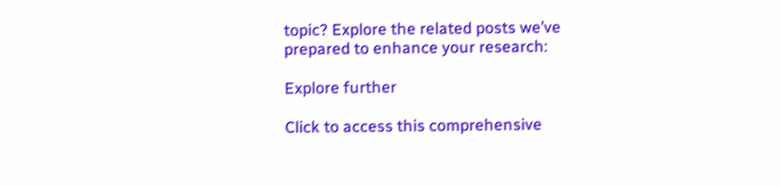topic? Explore the related posts we’ve prepared to enhance your research:

Explore further

Click to access this comprehensive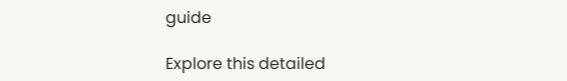guide

Explore this detailed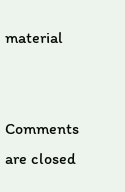material


Comments are closed